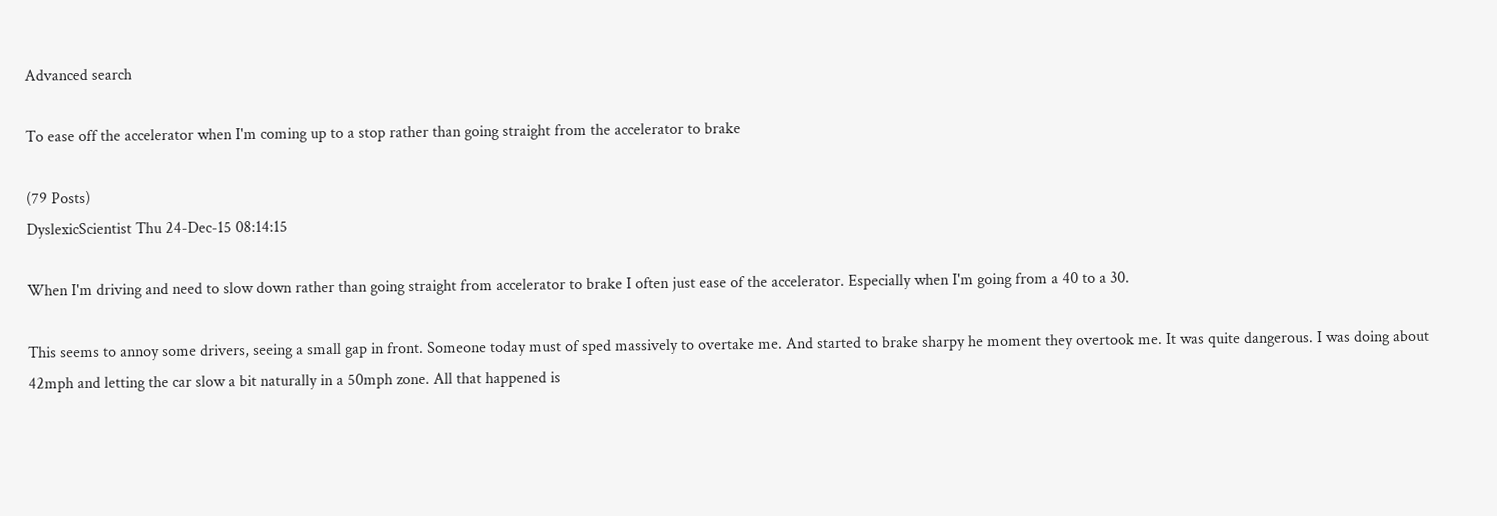Advanced search

To ease off the accelerator when I'm coming up to a stop rather than going straight from the accelerator to brake

(79 Posts)
DyslexicScientist Thu 24-Dec-15 08:14:15

When I'm driving and need to slow down rather than going straight from accelerator to brake I often just ease of the accelerator. Especially when I'm going from a 40 to a 30.

This seems to annoy some drivers, seeing a small gap in front. Someone today must of sped massively to overtake me. And started to brake sharpy he moment they overtook me. It was quite dangerous. I was doing about 42mph and letting the car slow a bit naturally in a 50mph zone. All that happened is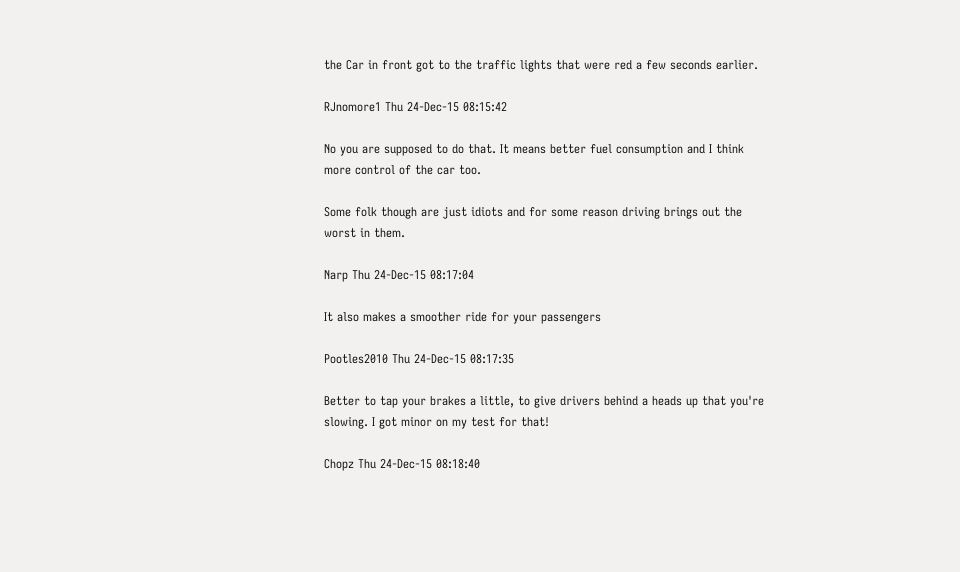the Car in front got to the traffic lights that were red a few seconds earlier.

RJnomore1 Thu 24-Dec-15 08:15:42

No you are supposed to do that. It means better fuel consumption and I think more control of the car too.

Some folk though are just idiots and for some reason driving brings out the worst in them.

Narp Thu 24-Dec-15 08:17:04

It also makes a smoother ride for your passengers

Pootles2010 Thu 24-Dec-15 08:17:35

Better to tap your brakes a little, to give drivers behind a heads up that you're slowing. I got minor on my test for that!

Chopz Thu 24-Dec-15 08:18:40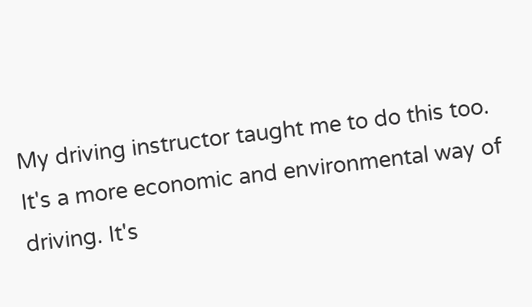My driving instructor taught me to do this too. It's a more economic and environmental way of driving. It's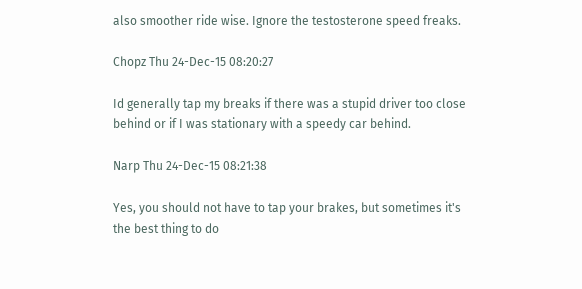also smoother ride wise. Ignore the testosterone speed freaks.

Chopz Thu 24-Dec-15 08:20:27

Id generally tap my breaks if there was a stupid driver too close behind or if I was stationary with a speedy car behind.

Narp Thu 24-Dec-15 08:21:38

Yes, you should not have to tap your brakes, but sometimes it's the best thing to do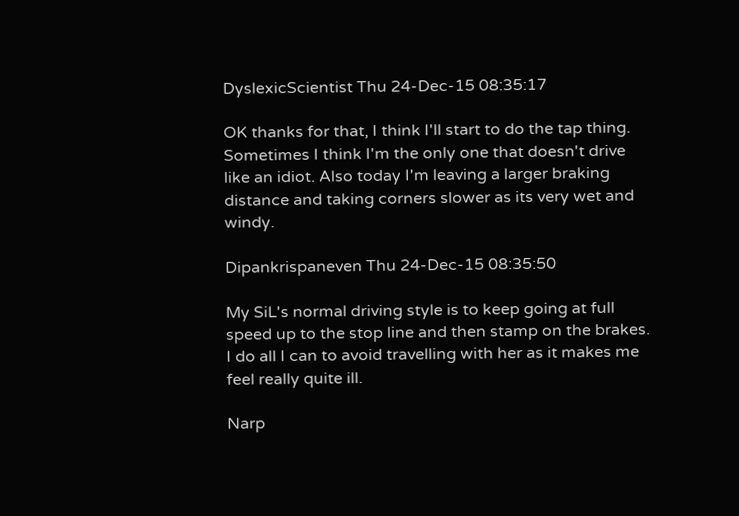DyslexicScientist Thu 24-Dec-15 08:35:17

OK thanks for that, I think I'll start to do the tap thing. Sometimes I think I'm the only one that doesn't drive like an idiot. Also today I'm leaving a larger braking distance and taking corners slower as its very wet and windy.

Dipankrispaneven Thu 24-Dec-15 08:35:50

My SiL's normal driving style is to keep going at full speed up to the stop line and then stamp on the brakes. I do all I can to avoid travelling with her as it makes me feel really quite ill.

Narp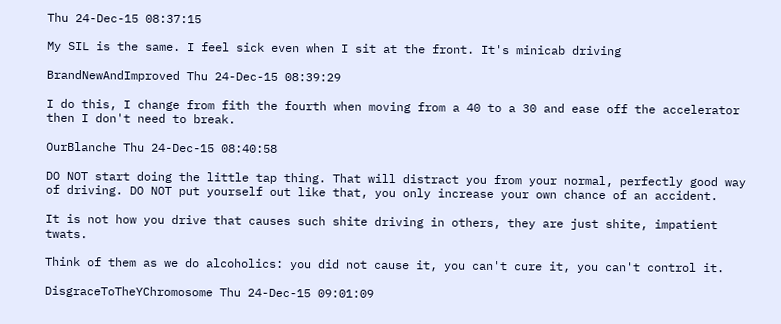Thu 24-Dec-15 08:37:15

My SIL is the same. I feel sick even when I sit at the front. It's minicab driving

BrandNewAndImproved Thu 24-Dec-15 08:39:29

I do this, I change from fith the fourth when moving from a 40 to a 30 and ease off the accelerator then I don't need to break.

OurBlanche Thu 24-Dec-15 08:40:58

DO NOT start doing the little tap thing. That will distract you from your normal, perfectly good way of driving. DO NOT put yourself out like that, you only increase your own chance of an accident.

It is not how you drive that causes such shite driving in others, they are just shite, impatient twats.

Think of them as we do alcoholics: you did not cause it, you can't cure it, you can't control it.

DisgraceToTheYChromosome Thu 24-Dec-15 09:01:09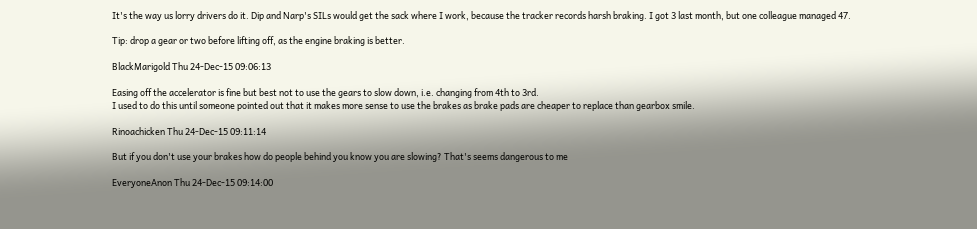It's the way us lorry drivers do it. Dip and Narp's SILs would get the sack where I work, because the tracker records harsh braking. I got 3 last month, but one colleague managed 47.

Tip: drop a gear or two before lifting off, as the engine braking is better.

BlackMarigold Thu 24-Dec-15 09:06:13

Easing off the accelerator is fine but best not to use the gears to slow down, i.e. changing from 4th to 3rd.
I used to do this until someone pointed out that it makes more sense to use the brakes as brake pads are cheaper to replace than gearbox smile.

Rinoachicken Thu 24-Dec-15 09:11:14

But if you don't use your brakes how do people behind you know you are slowing? That's seems dangerous to me

EveryoneAnon Thu 24-Dec-15 09:14:00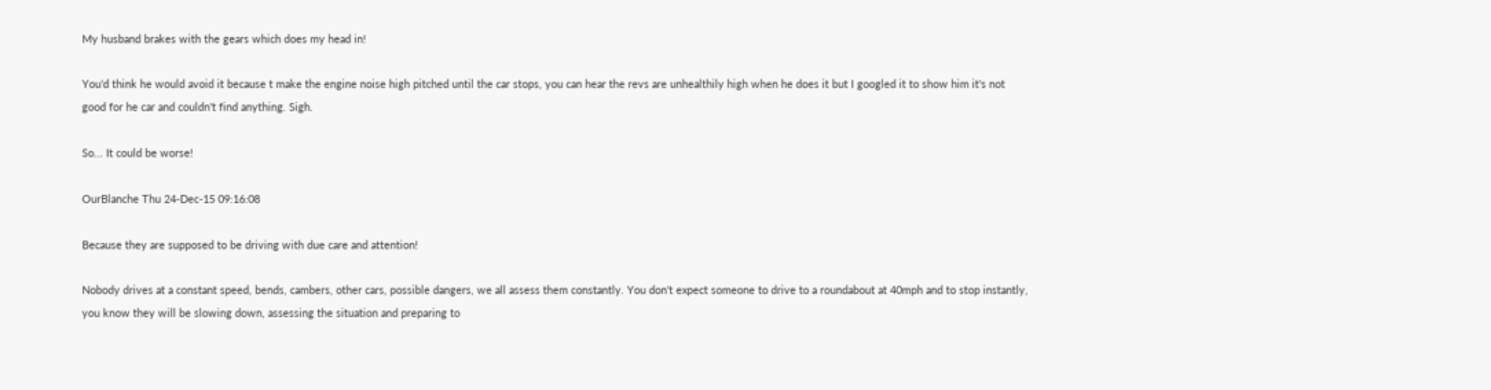My husband brakes with the gears which does my head in!

You'd think he would avoid it because t make the engine noise high pitched until the car stops, you can hear the revs are unhealthily high when he does it but I googled it to show him it's not good for he car and couldn't find anything. Sigh.

So... It could be worse!

OurBlanche Thu 24-Dec-15 09:16:08

Because they are supposed to be driving with due care and attention!

Nobody drives at a constant speed, bends, cambers, other cars, possible dangers, we all assess them constantly. You don't expect someone to drive to a roundabout at 40mph and to stop instantly, you know they will be slowing down, assessing the situation and preparing to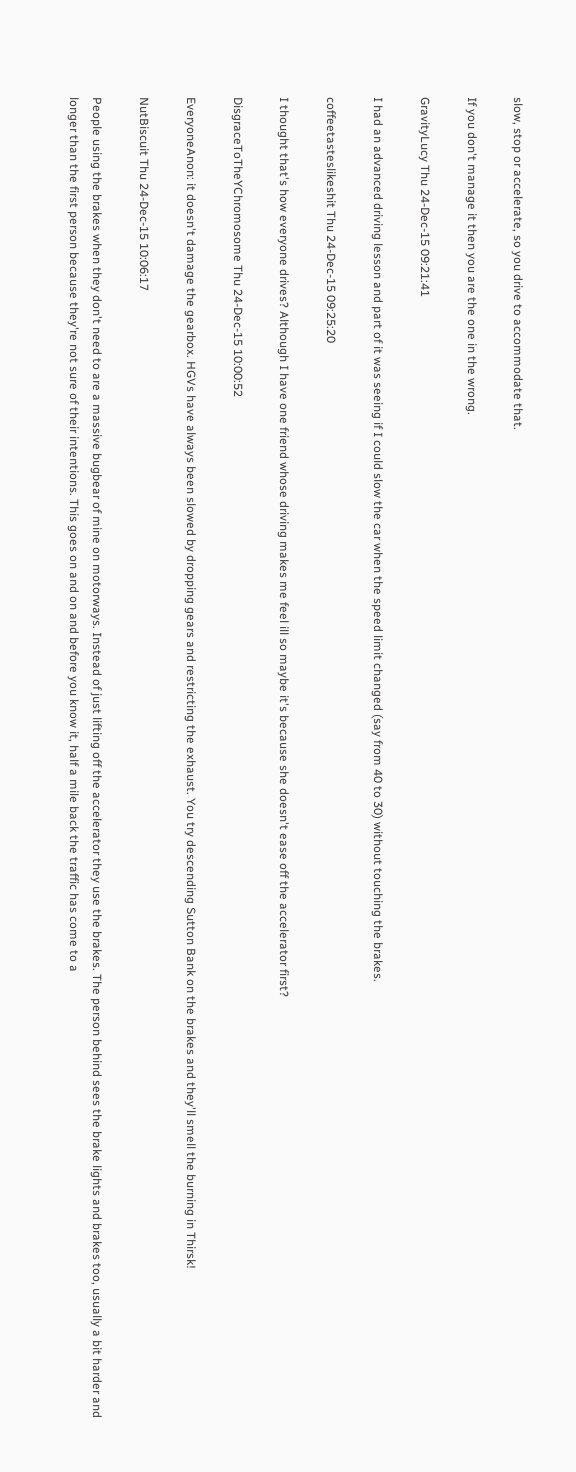slow, stop or accelerate, so you drive to accommodate that.

If you don't manage it then you are the one in the wrong.

GravityLucy Thu 24-Dec-15 09:21:41

I had an advanced driving lesson and part of it was seeing if I could slow the car when the speed limit changed (say from 40 to 30) without touching the brakes.

coffeetasteslikeshit Thu 24-Dec-15 09:25:20

I thought that's how everyone drives? Although I have one friend whose driving makes me feel ill so maybe it's because she doesn't ease off the accelerator first?

DisgraceToTheYChromosome Thu 24-Dec-15 10:00:52

EveryoneAnon: it doesn't damage the gearbox. HGVs have always been slowed by dropping gears and restricting the exhaust. You try descending Sutton Bank on the brakes and they'll smell the burning in Thirsk!

NutBiscuit Thu 24-Dec-15 10:06:17

People using the brakes when they don't need to are a massive bugbear of mine on motorways. Instead of just lifting off the accelerator they use the brakes. The person behind sees the brake lights and brakes too, usually a bit harder and longer than the first person because they're not sure of their intentions. This goes on and on and before you know it, half a mile back the traffic has come to a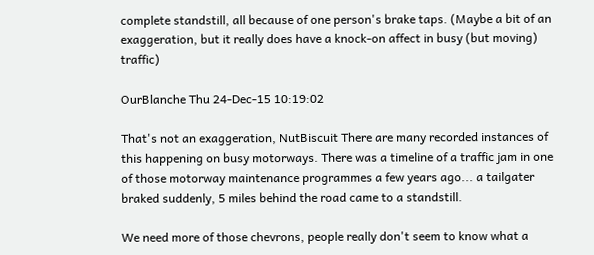complete standstill, all because of one person's brake taps. (Maybe a bit of an exaggeration, but it really does have a knock-on affect in busy (but moving) traffic)

OurBlanche Thu 24-Dec-15 10:19:02

That's not an exaggeration, NutBiscuit There are many recorded instances of this happening on busy motorways. There was a timeline of a traffic jam in one of those motorway maintenance programmes a few years ago... a tailgater braked suddenly, 5 miles behind the road came to a standstill.

We need more of those chevrons, people really don't seem to know what a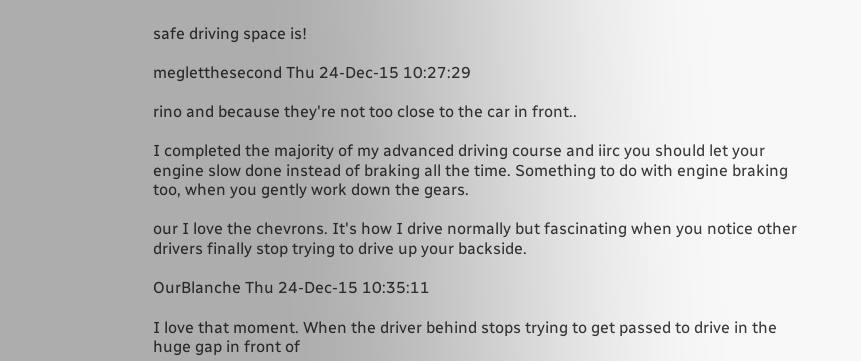safe driving space is!

megletthesecond Thu 24-Dec-15 10:27:29

rino and because they're not too close to the car in front..

I completed the majority of my advanced driving course and iirc you should let your engine slow done instead of braking all the time. Something to do with engine braking too, when you gently work down the gears.

our I love the chevrons. It's how I drive normally but fascinating when you notice other drivers finally stop trying to drive up your backside.

OurBlanche Thu 24-Dec-15 10:35:11

I love that moment. When the driver behind stops trying to get passed to drive in the huge gap in front of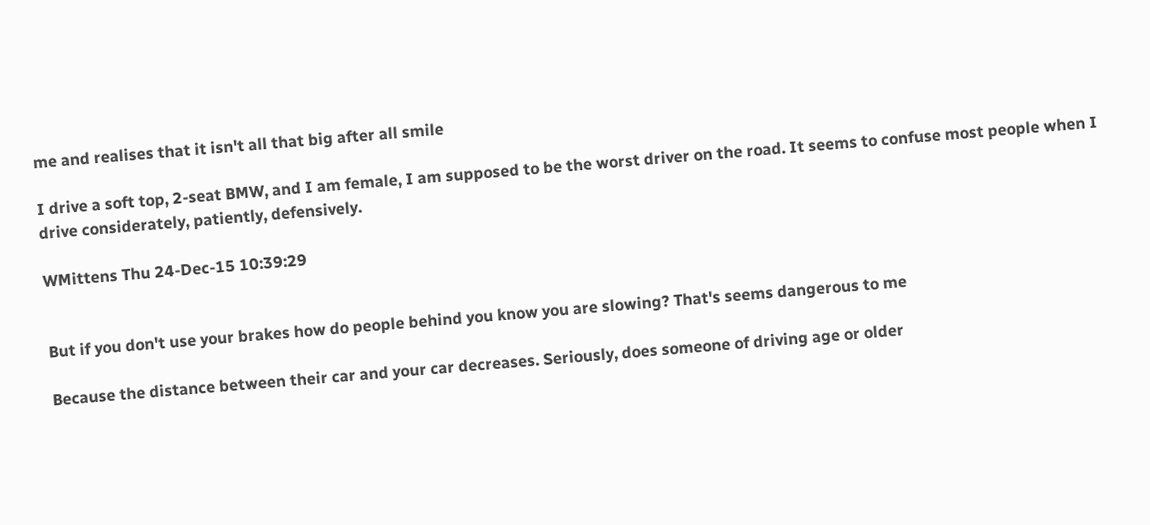me and realises that it isn't all that big after all smile

I drive a soft top, 2-seat BMW, and I am female, I am supposed to be the worst driver on the road. It seems to confuse most people when I drive considerately, patiently, defensively.

WMittens Thu 24-Dec-15 10:39:29


But if you don't use your brakes how do people behind you know you are slowing? That's seems dangerous to me

Because the distance between their car and your car decreases. Seriously, does someone of driving age or older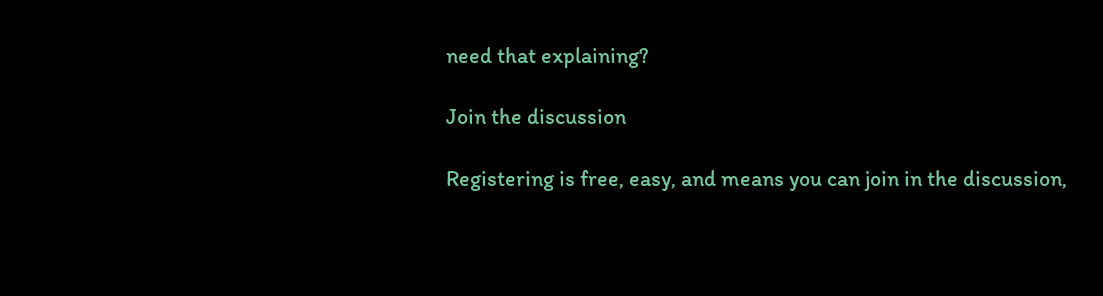need that explaining?

Join the discussion

Registering is free, easy, and means you can join in the discussion,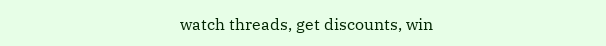watch threads, get discounts, win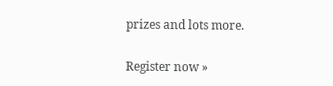prizes and lots more.

Register now »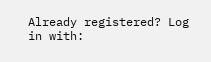Already registered? Log in with: